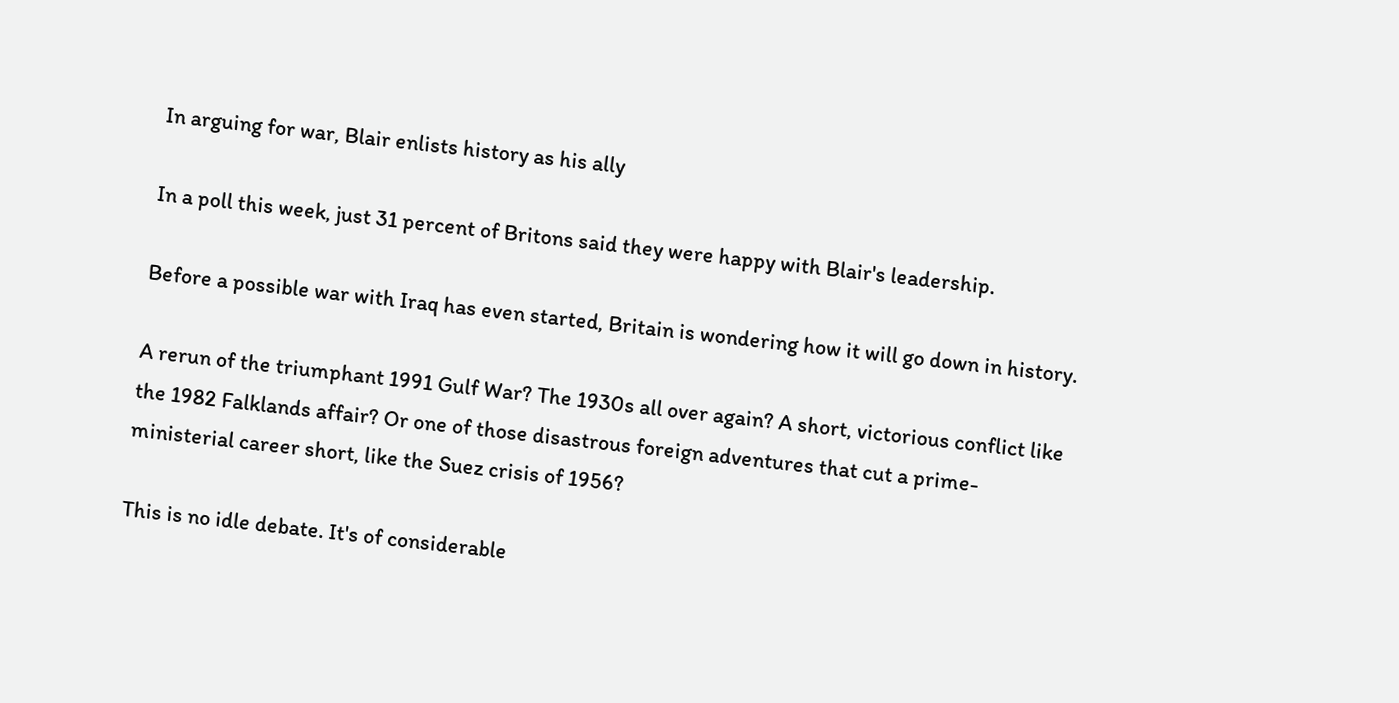In arguing for war, Blair enlists history as his ally

In a poll this week, just 31 percent of Britons said they were happy with Blair's leadership.

Before a possible war with Iraq has even started, Britain is wondering how it will go down in history.

A rerun of the triumphant 1991 Gulf War? The 1930s all over again? A short, victorious conflict like the 1982 Falklands affair? Or one of those disastrous foreign adventures that cut a prime-ministerial career short, like the Suez crisis of 1956?

This is no idle debate. It's of considerable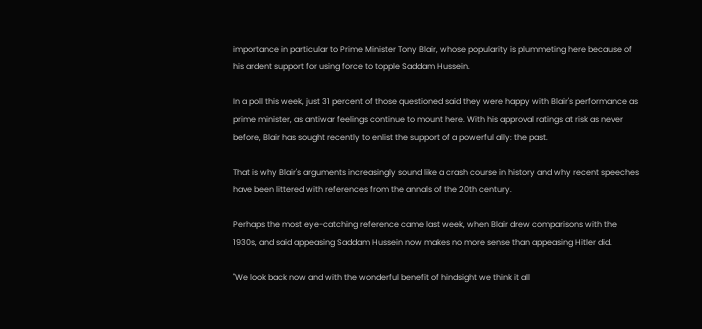importance in particular to Prime Minister Tony Blair, whose popularity is plummeting here because of his ardent support for using force to topple Saddam Hussein.

In a poll this week, just 31 percent of those questioned said they were happy with Blair's performance as prime minister, as antiwar feelings continue to mount here. With his approval ratings at risk as never before, Blair has sought recently to enlist the support of a powerful ally: the past.

That is why Blair's arguments increasingly sound like a crash course in history and why recent speeches have been littered with references from the annals of the 20th century.

Perhaps the most eye-catching reference came last week, when Blair drew comparisons with the 1930s, and said appeasing Saddam Hussein now makes no more sense than appeasing Hitler did.

"We look back now and with the wonderful benefit of hindsight we think it all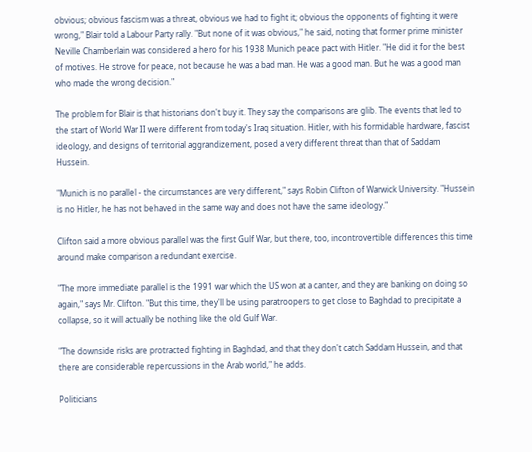obvious; obvious fascism was a threat, obvious we had to fight it; obvious the opponents of fighting it were wrong," Blair told a Labour Party rally. "But none of it was obvious," he said, noting that former prime minister Neville Chamberlain was considered a hero for his 1938 Munich peace pact with Hitler. "He did it for the best of motives. He strove for peace, not because he was a bad man. He was a good man. But he was a good man who made the wrong decision."

The problem for Blair is that historians don't buy it. They say the comparisons are glib. The events that led to the start of World War II were different from today's Iraq situation. Hitler, with his formidable hardware, fascist ideology, and designs of territorial aggrandizement, posed a very different threat than that of Saddam Hussein.

"Munich is no parallel - the circumstances are very different," says Robin Clifton of Warwick University. "Hussein is no Hitler, he has not behaved in the same way and does not have the same ideology."

Clifton said a more obvious parallel was the first Gulf War, but there, too, incontrovertible differences this time around make comparison a redundant exercise.

"The more immediate parallel is the 1991 war which the US won at a canter, and they are banking on doing so again," says Mr. Clifton. "But this time, they'll be using paratroopers to get close to Baghdad to precipitate a collapse, so it will actually be nothing like the old Gulf War.

"The downside risks are protracted fighting in Baghdad, and that they don't catch Saddam Hussein, and that there are considerable repercussions in the Arab world," he adds.

Politicians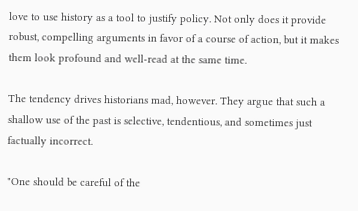love to use history as a tool to justify policy. Not only does it provide robust, compelling arguments in favor of a course of action, but it makes them look profound and well-read at the same time.

The tendency drives historians mad, however. They argue that such a shallow use of the past is selective, tendentious, and sometimes just factually incorrect.

"One should be careful of the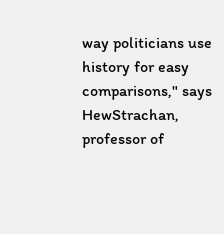way politicians use history for easy comparisons," says HewStrachan, professor of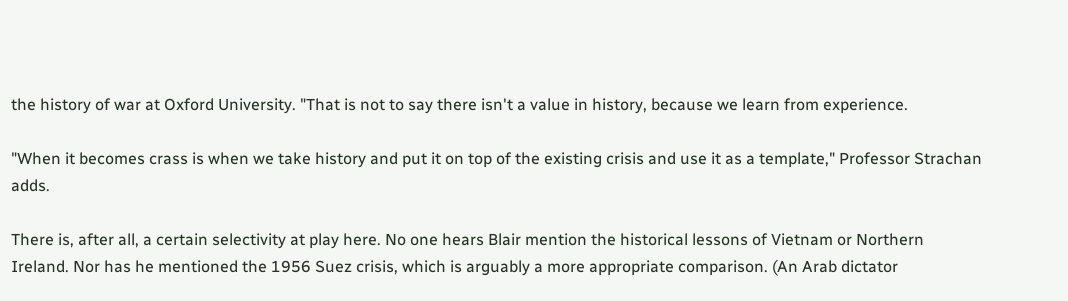the history of war at Oxford University. "That is not to say there isn't a value in history, because we learn from experience.

"When it becomes crass is when we take history and put it on top of the existing crisis and use it as a template," Professor Strachan adds.

There is, after all, a certain selectivity at play here. No one hears Blair mention the historical lessons of Vietnam or Northern Ireland. Nor has he mentioned the 1956 Suez crisis, which is arguably a more appropriate comparison. (An Arab dictator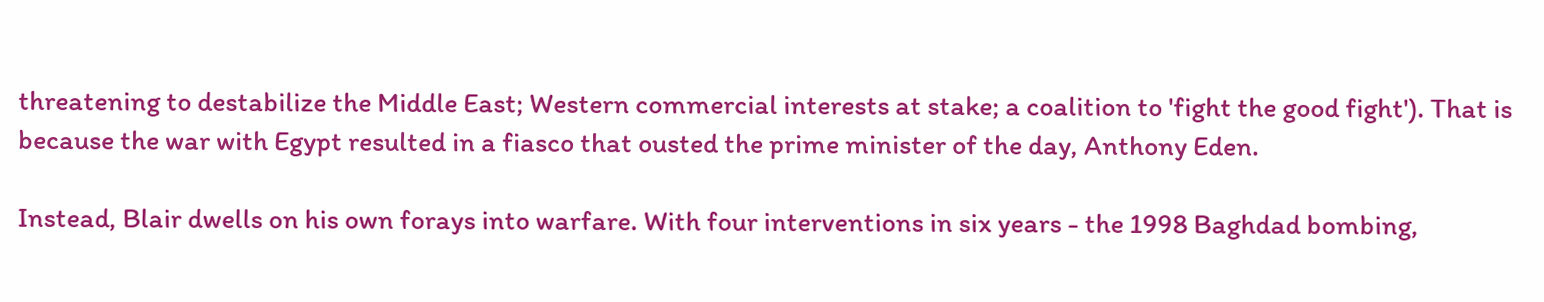threatening to destabilize the Middle East; Western commercial interests at stake; a coalition to 'fight the good fight'). That is because the war with Egypt resulted in a fiasco that ousted the prime minister of the day, Anthony Eden.

Instead, Blair dwells on his own forays into warfare. With four interventions in six years - the 1998 Baghdad bombing,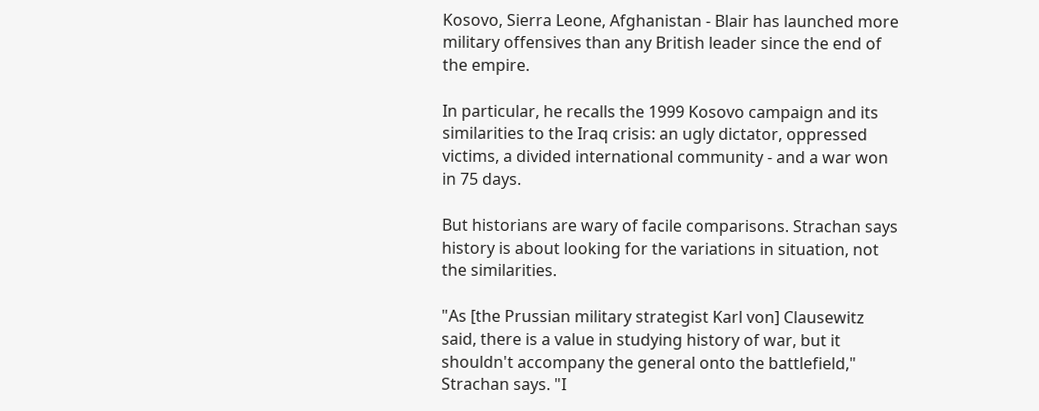Kosovo, Sierra Leone, Afghanistan - Blair has launched more military offensives than any British leader since the end of the empire.

In particular, he recalls the 1999 Kosovo campaign and its similarities to the Iraq crisis: an ugly dictator, oppressed victims, a divided international community - and a war won in 75 days.

But historians are wary of facile comparisons. Strachan says history is about looking for the variations in situation, not the similarities.

"As [the Prussian military strategist Karl von] Clausewitz said, there is a value in studying history of war, but it shouldn't accompany the general onto the battlefield," Strachan says. "I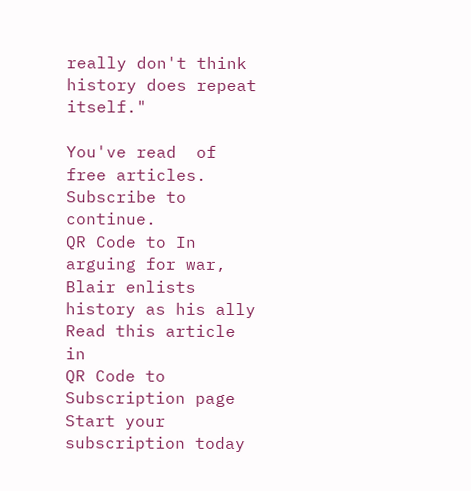really don't think history does repeat itself."

You've read  of  free articles. Subscribe to continue.
QR Code to In arguing for war, Blair enlists history as his ally
Read this article in
QR Code to Subscription page
Start your subscription today